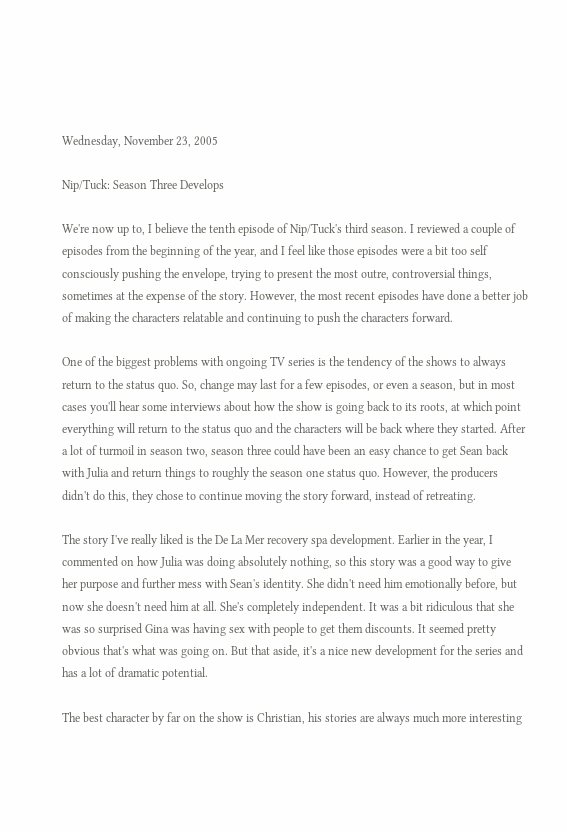Wednesday, November 23, 2005

Nip/Tuck: Season Three Develops

We're now up to, I believe the tenth episode of Nip/Tuck's third season. I reviewed a couple of episodes from the beginning of the year, and I feel like those episodes were a bit too self consciously pushing the envelope, trying to present the most outre, controversial things, sometimes at the expense of the story. However, the most recent episodes have done a better job of making the characters relatable and continuing to push the characters forward.

One of the biggest problems with ongoing TV series is the tendency of the shows to always return to the status quo. So, change may last for a few episodes, or even a season, but in most cases you'll hear some interviews about how the show is going back to its roots, at which point everything will return to the status quo and the characters will be back where they started. After a lot of turmoil in season two, season three could have been an easy chance to get Sean back with Julia and return things to roughly the season one status quo. However, the producers didn't do this, they chose to continue moving the story forward, instead of retreating.

The story I've really liked is the De La Mer recovery spa development. Earlier in the year, I commented on how Julia was doing absolutely nothing, so this story was a good way to give her purpose and further mess with Sean's identity. She didn't need him emotionally before, but now she doesn't need him at all. She's completely independent. It was a bit ridiculous that she was so surprised Gina was having sex with people to get them discounts. It seemed pretty obvious that's what was going on. But that aside, it's a nice new development for the series and has a lot of dramatic potential.

The best character by far on the show is Christian, his stories are always much more interesting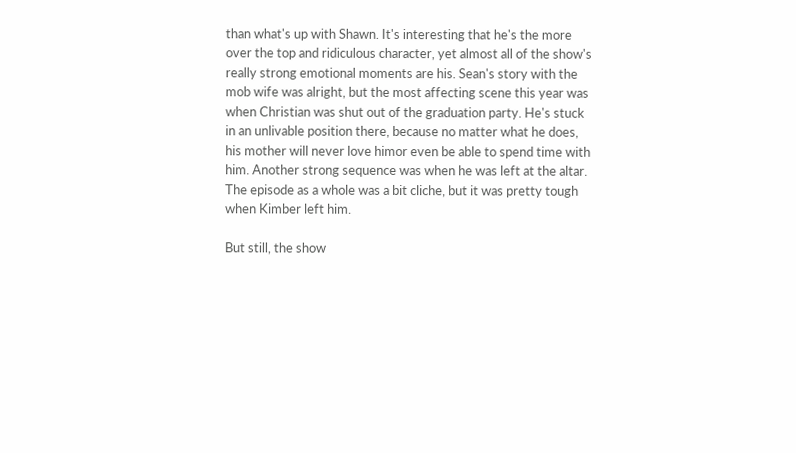than what's up with Shawn. It's interesting that he's the more over the top and ridiculous character, yet almost all of the show's really strong emotional moments are his. Sean's story with the mob wife was alright, but the most affecting scene this year was when Christian was shut out of the graduation party. He's stuck in an unlivable position there, because no matter what he does, his mother will never love himor even be able to spend time with him. Another strong sequence was when he was left at the altar. The episode as a whole was a bit cliche, but it was pretty tough when Kimber left him.

But still, the show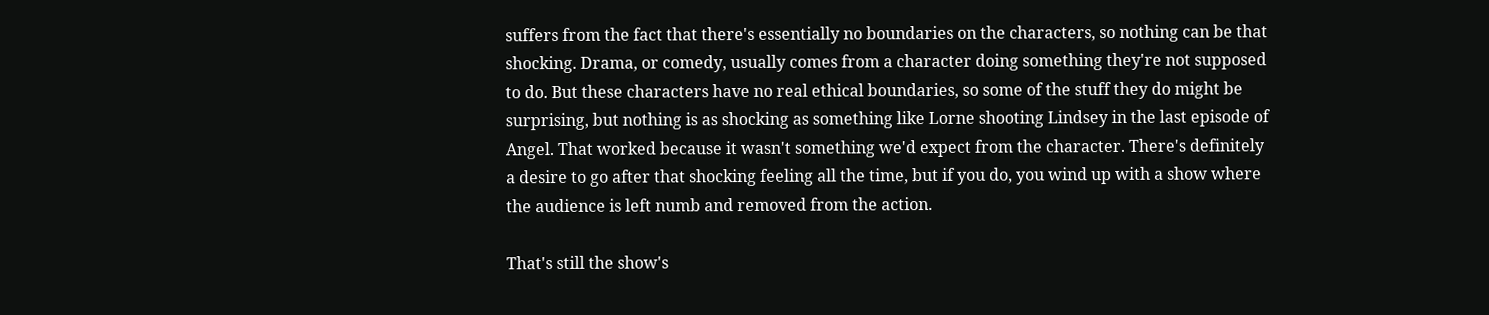suffers from the fact that there's essentially no boundaries on the characters, so nothing can be that shocking. Drama, or comedy, usually comes from a character doing something they're not supposed to do. But these characters have no real ethical boundaries, so some of the stuff they do might be surprising, but nothing is as shocking as something like Lorne shooting Lindsey in the last episode of Angel. That worked because it wasn't something we'd expect from the character. There's definitely a desire to go after that shocking feeling all the time, but if you do, you wind up with a show where the audience is left numb and removed from the action.

That's still the show's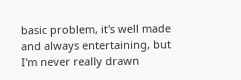basic problem, it's well made and always entertaining, but I'm never really drawn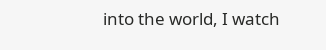into the world, I watch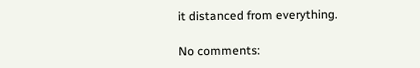it distanced from everything.

No comments: